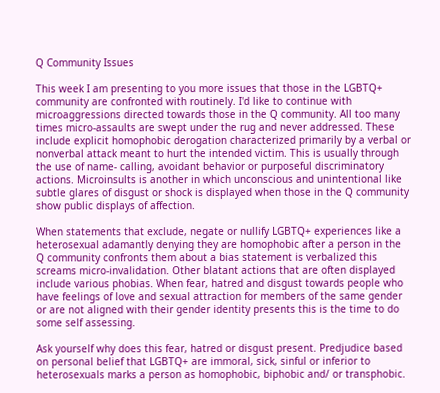Q Community Issues

This week I am presenting to you more issues that those in the LGBTQ+ community are confronted with routinely. I'd like to continue with microaggressions directed towards those in the Q community. All too many times micro-assaults are swept under the rug and never addressed. These include explicit homophobic derogation characterized primarily by a verbal or nonverbal attack meant to hurt the intended victim. This is usually through the use of name- calling, avoidant behavior or purposeful discriminatory actions. Microinsults is another in which unconscious and unintentional like subtle glares of disgust or shock is displayed when those in the Q community show public displays of affection.

When statements that exclude, negate or nullify LGBTQ+ experiences like a heterosexual adamantly denying they are homophobic after a person in the Q community confronts them about a bias statement is verbalized this screams micro-invalidation. Other blatant actions that are often displayed include various phobias. When fear, hatred and disgust towards people who have feelings of love and sexual attraction for members of the same gender or are not aligned with their gender identity presents this is the time to do some self assessing.

Ask yourself why does this fear, hatred or disgust present. Predjudice based on personal belief that LGBTQ+ are immoral, sick, sinful or inferior to heterosexuals marks a person as homophobic, biphobic and/ or transphobic.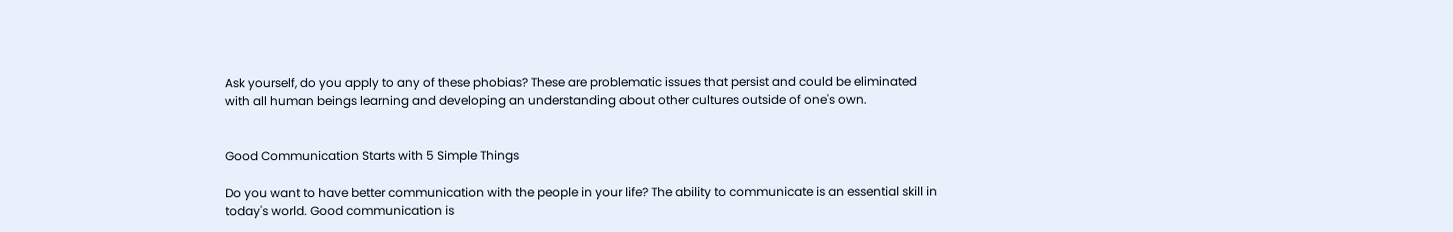Ask yourself, do you apply to any of these phobias? These are problematic issues that persist and could be eliminated with all human beings learning and developing an understanding about other cultures outside of one's own.


Good Communication Starts with 5 Simple Things

Do you want to have better communication with the people in your life? The ability to communicate is an essential skill in today's world. Good communication is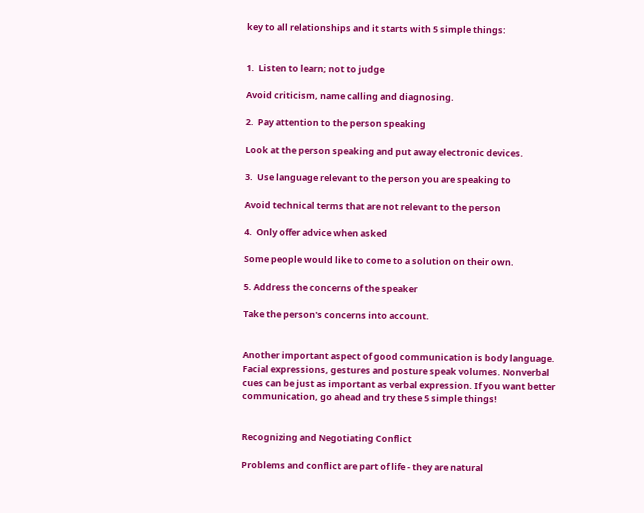key to all relationships and it starts with 5 simple things:


1.  Listen to learn; not to judge

Avoid criticism, name calling and diagnosing.

2.  Pay attention to the person speaking

Look at the person speaking and put away electronic devices.

3.  Use language relevant to the person you are speaking to

Avoid technical terms that are not relevant to the person

4.  Only offer advice when asked

Some people would like to come to a solution on their own.

5. Address the concerns of the speaker

Take the person's concerns into account.


Another important aspect of good communication is body language. Facial expressions, gestures and posture speak volumes. Nonverbal cues can be just as important as verbal expression. If you want better communication, go ahead and try these 5 simple things!


Recognizing and Negotiating Conflict

Problems and conflict are part of life - they are natural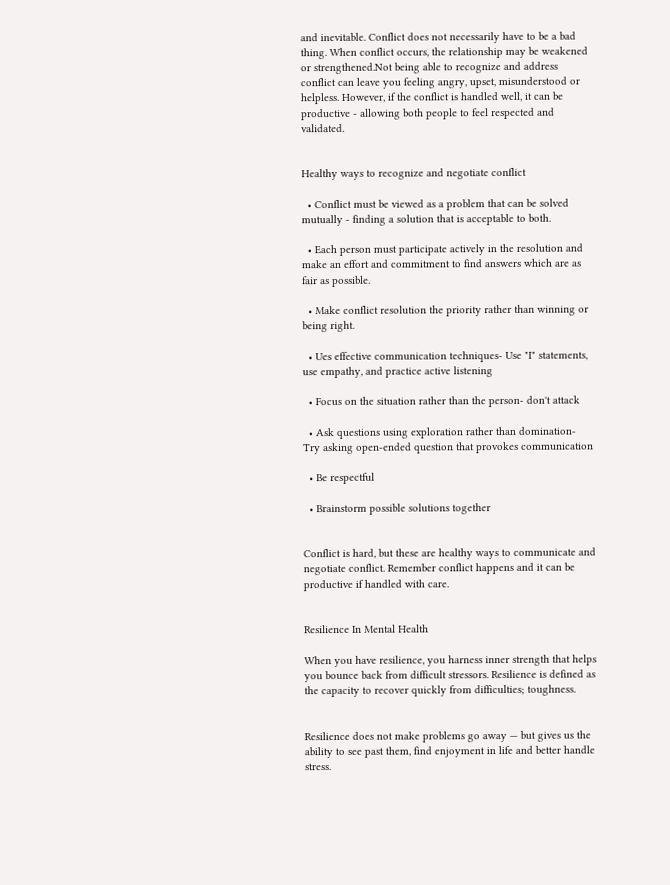and inevitable. Conflict does not necessarily have to be a bad thing. When conflict occurs, the relationship may be weakened or strengthened.Not being able to recognize and address conflict can leave you feeling angry, upset, misunderstood or helpless. However, if the conflict is handled well, it can be productive - allowing both people to feel respected and validated.


Healthy ways to recognize and negotiate conflict

  • Conflict must be viewed as a problem that can be solved mutually - finding a solution that is acceptable to both.

  • Each person must participate actively in the resolution and make an effort and commitment to find answers which are as fair as possible.

  • Make conflict resolution the priority rather than winning or being right.

  • Ues effective communication techniques- Use "I" statements, use empathy, and practice active listening

  • Focus on the situation rather than the person- don't attack

  • Ask questions using exploration rather than domination- Try asking open-ended question that provokes communication

  • Be respectful

  • Brainstorm possible solutions together


Conflict is hard, but these are healthy ways to communicate and negotiate conflict. Remember conflict happens and it can be productive if handled with care.


Resilience In Mental Health

When you have resilience, you harness inner strength that helps you bounce back from difficult stressors. Resilience is defined as the capacity to recover quickly from difficulties; toughness.


Resilience does not make problems go away — but gives us the ability to see past them, find enjoyment in life and better handle stress.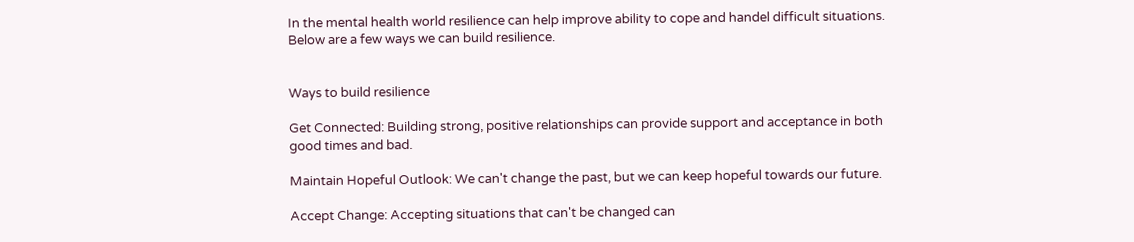In the mental health world resilience can help improve ability to cope and handel difficult situations. Below are a few ways we can build resilience.


Ways to build resilience

Get Connected: Building strong, positive relationships can provide support and acceptance in both good times and bad.

Maintain Hopeful Outlook: We can't change the past, but we can keep hopeful towards our future.

Accept Change: Accepting situations that can't be changed can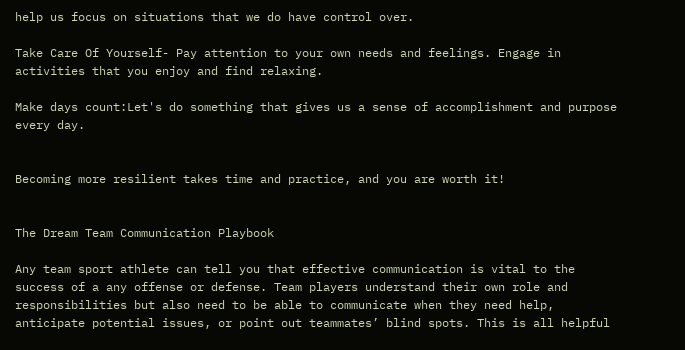help us focus on situations that we do have control over.

Take Care Of Yourself- Pay attention to your own needs and feelings. Engage in activities that you enjoy and find relaxing.

Make days count:Let's do something that gives us a sense of accomplishment and purpose every day.


Becoming more resilient takes time and practice, and you are worth it!


The Dream Team Communication Playbook

Any team sport athlete can tell you that effective communication is vital to the success of a any offense or defense. Team players understand their own role and responsibilities but also need to be able to communicate when they need help, anticipate potential issues, or point out teammates’ blind spots. This is all helpful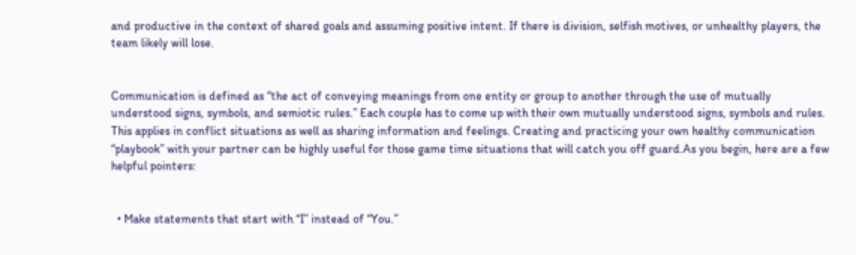and productive in the context of shared goals and assuming positive intent. If there is division, selfish motives, or unhealthy players, the team likely will lose.


Communication is defined as “the act of conveying meanings from one entity or group to another through the use of mutually understood signs, symbols, and semiotic rules.” Each couple has to come up with their own mutually understood signs, symbols and rules. This applies in conflict situations as well as sharing information and feelings. Creating and practicing your own healthy communication “playbook” with your partner can be highly useful for those game time situations that will catch you off guard.As you begin, here are a few helpful pointers:


  • Make statements that start with “I” instead of “You.”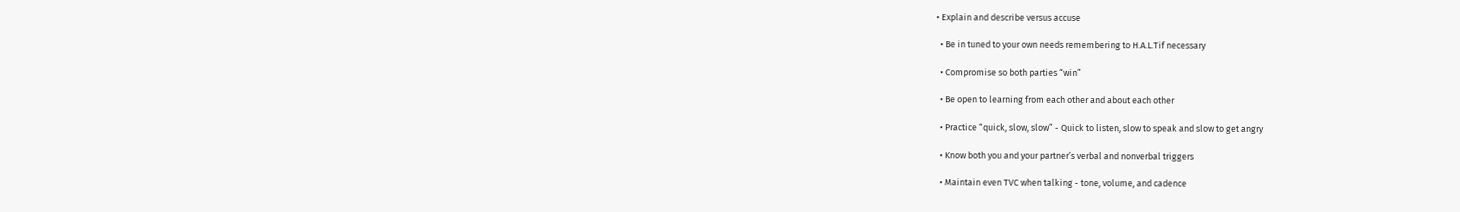• Explain and describe versus accuse

  • Be in tuned to your own needs remembering to H.A.L.Tif necessary

  • Compromise so both parties “win”

  • Be open to learning from each other and about each other

  • Practice “quick, slow, slow” - Quick to listen, slow to speak and slow to get angry

  • Know both you and your partner’s verbal and nonverbal triggers

  • Maintain even TVC when talking - tone, volume, and cadence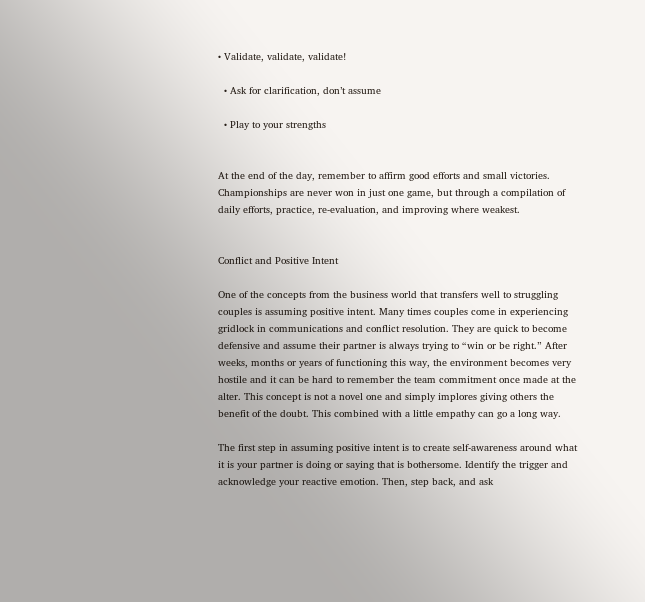• Validate, validate, validate!

  • Ask for clarification, don’t assume

  • Play to your strengths


At the end of the day, remember to affirm good efforts and small victories. Championships are never won in just one game, but through a compilation of daily efforts, practice, re-evaluation, and improving where weakest.


Conflict and Positive Intent

One of the concepts from the business world that transfers well to struggling couples is assuming positive intent. Many times couples come in experiencing gridlock in communications and conflict resolution. They are quick to become defensive and assume their partner is always trying to “win or be right.” After weeks, months or years of functioning this way, the environment becomes very hostile and it can be hard to remember the team commitment once made at the alter. This concept is not a novel one and simply implores giving others the benefit of the doubt. This combined with a little empathy can go a long way.

The first step in assuming positive intent is to create self-awareness around what it is your partner is doing or saying that is bothersome. Identify the trigger and acknowledge your reactive emotion. Then, step back, and ask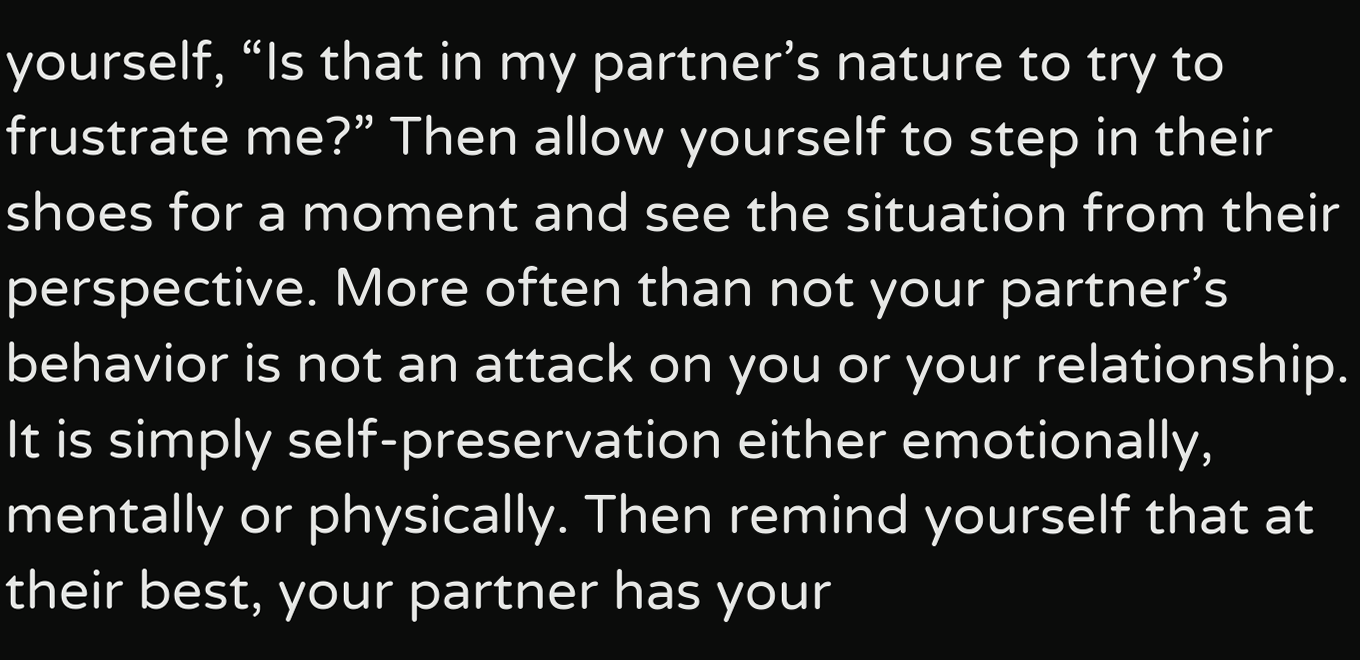yourself, “Is that in my partner’s nature to try to frustrate me?” Then allow yourself to step in their shoes for a moment and see the situation from their perspective. More often than not your partner’s behavior is not an attack on you or your relationship. It is simply self-preservation either emotionally, mentally or physically. Then remind yourself that at their best, your partner has your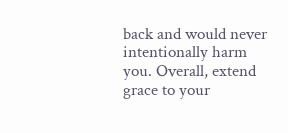back and would never intentionally harm you. Overall, extend grace to your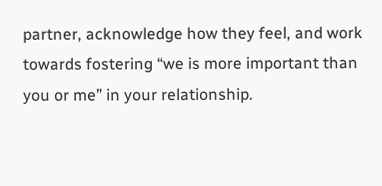partner, acknowledge how they feel, and work towards fostering “we is more important than you or me” in your relationship.